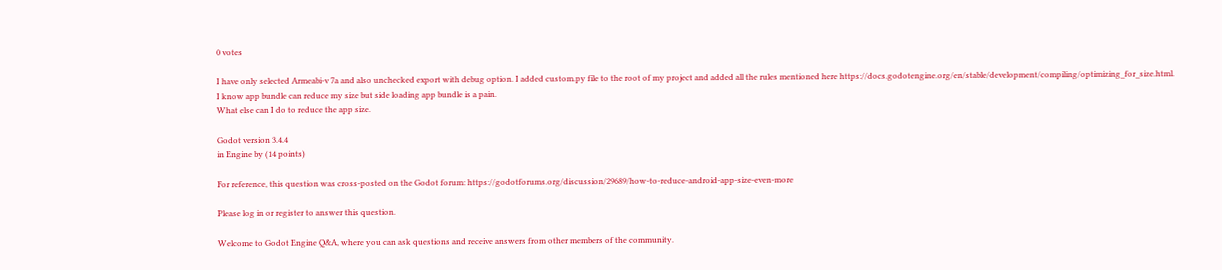0 votes

I have only selected Armeabi-v 7a and also unchecked export with debug option. I added custom.py file to the root of my project and added all the rules mentioned here https://docs.godotengine.org/en/stable/development/compiling/optimizing_for_size.html.
I know app bundle can reduce my size but side loading app bundle is a pain.
What else can I do to reduce the app size.

Godot version 3.4.4
in Engine by (14 points)

For reference, this question was cross-posted on the Godot forum: https://godotforums.org/discussion/29689/how-to-reduce-android-app-size-even-more

Please log in or register to answer this question.

Welcome to Godot Engine Q&A, where you can ask questions and receive answers from other members of the community.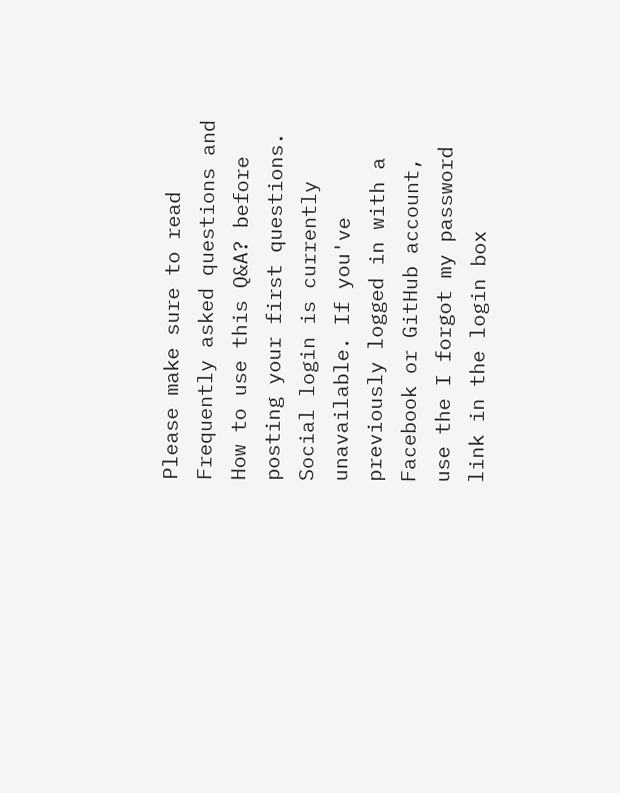Please make sure to read Frequently asked questions and How to use this Q&A? before posting your first questions.
Social login is currently unavailable. If you've previously logged in with a Facebook or GitHub account, use the I forgot my password link in the login box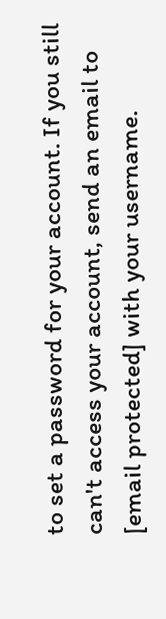to set a password for your account. If you still can't access your account, send an email to [email protected] with your username.